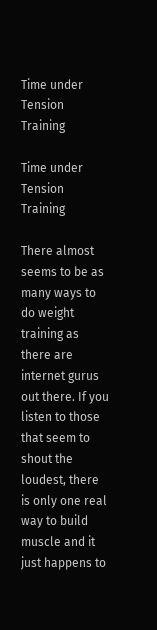Time under Tension Training

Time under Tension Training

There almost seems to be as many ways to do weight training as there are internet gurus out there. If you listen to those that seem to shout the loudest, there is only one real way to build muscle and it just happens to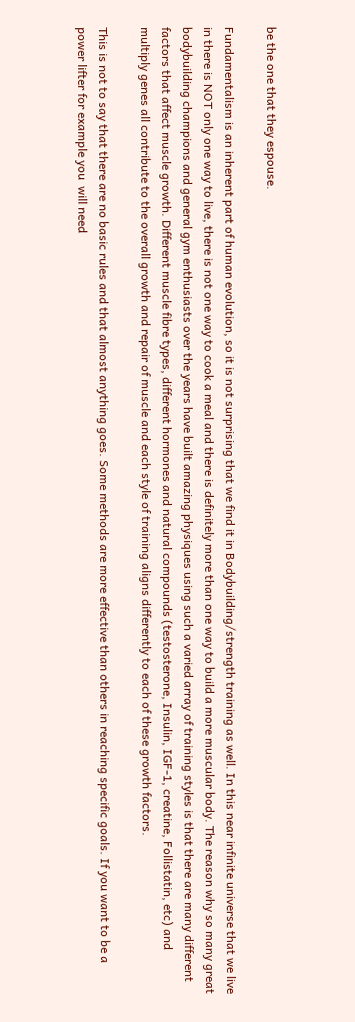be the one that they espouse.

Fundamentalism is an inherent part of human evolution, so it is not surprising that we find it in Bodybuilding/strength training as well. In this near infinite universe that we live in there is NOT only one way to live, there is not one way to cook a meal and there is definitely more than one way to build a more muscular body. The reason why so many great bodybuilding champions and general gym enthusiasts over the years have built amazing physiques using such a varied array of training styles is that there are many different factors that affect muscle growth. Different muscle fibre types, different hormones and natural compounds (testosterone, Insulin, IGF-1, creatine, Follistatin, etc) and multiply genes all contribute to the overall growth and repair of muscle and each style of training aligns differently to each of these growth factors.

This is not to say that there are no basic rules and that almost anything goes. Some methods are more effective than others in reaching specific goals. If you want to be a power lifter for example you  will need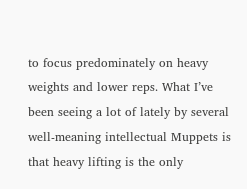to focus predominately on heavy weights and lower reps. What I’ve been seeing a lot of lately by several well-meaning intellectual Muppets is that heavy lifting is the only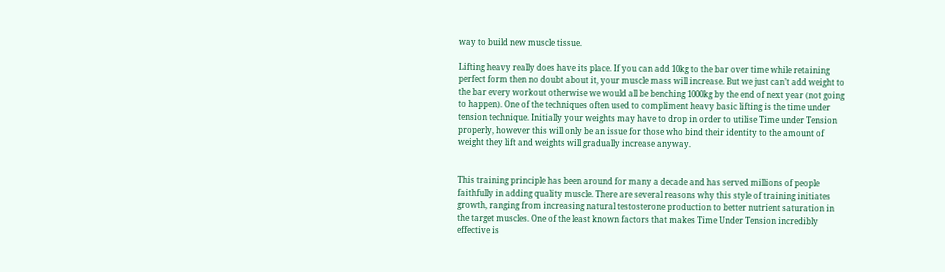way to build new muscle tissue.

Lifting heavy really does have its place. If you can add 10kg to the bar over time while retaining perfect form then no doubt about it, your muscle mass will increase. But we just can’t add weight to the bar every workout otherwise we would all be benching 1000kg by the end of next year (not going to happen). One of the techniques often used to compliment heavy basic lifting is the time under tension technique. Initially your weights may have to drop in order to utilise Time under Tension properly, however this will only be an issue for those who bind their identity to the amount of weight they lift and weights will gradually increase anyway.


This training principle has been around for many a decade and has served millions of people faithfully in adding quality muscle. There are several reasons why this style of training initiates growth, ranging from increasing natural testosterone production to better nutrient saturation in the target muscles. One of the least known factors that makes Time Under Tension incredibly effective is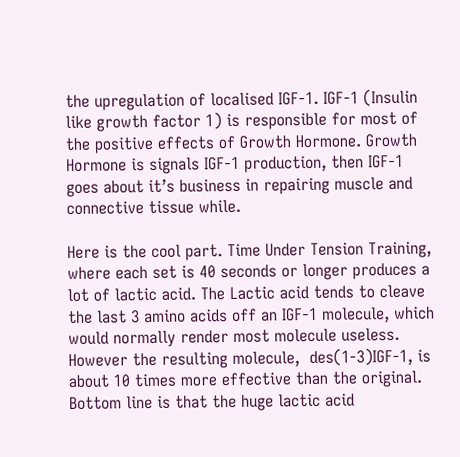the upregulation of localised IGF-1. IGF-1 (Insulin like growth factor 1) is responsible for most of the positive effects of Growth Hormone. Growth Hormone is signals IGF-1 production, then IGF-1 goes about it’s business in repairing muscle and connective tissue while.

Here is the cool part. Time Under Tension Training, where each set is 40 seconds or longer produces a lot of lactic acid. The Lactic acid tends to cleave the last 3 amino acids off an IGF-1 molecule, which would normally render most molecule useless. However the resulting molecule,  des(1-3)IGF-1, is about 10 times more effective than the original. Bottom line is that the huge lactic acid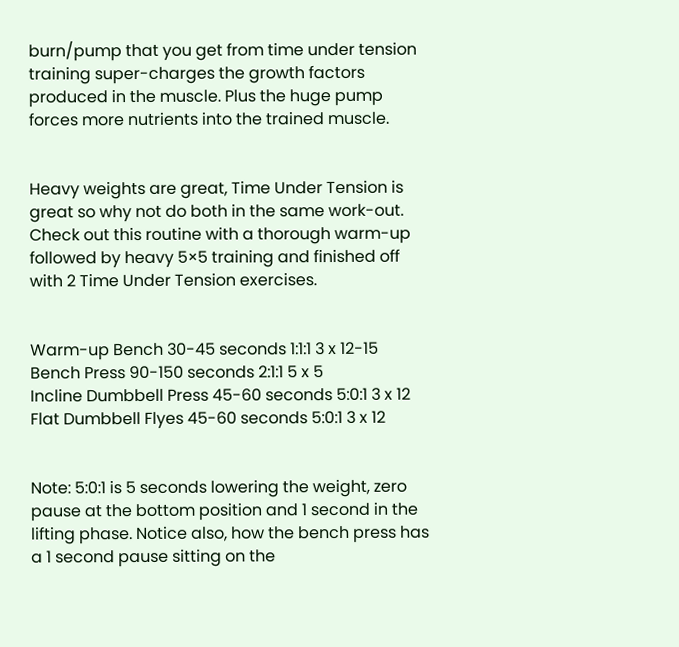burn/pump that you get from time under tension training super-charges the growth factors produced in the muscle. Plus the huge pump forces more nutrients into the trained muscle.


Heavy weights are great, Time Under Tension is great so why not do both in the same work-out. Check out this routine with a thorough warm-up followed by heavy 5×5 training and finished off with 2 Time Under Tension exercises.


Warm-up Bench 30-45 seconds 1:1:1 3 x 12-15
Bench Press 90-150 seconds 2:1:1 5 x 5
Incline Dumbbell Press 45-60 seconds 5:0:1 3 x 12
Flat Dumbbell Flyes 45-60 seconds 5:0:1 3 x 12


Note: 5:0:1 is 5 seconds lowering the weight, zero pause at the bottom position and 1 second in the lifting phase. Notice also, how the bench press has a 1 second pause sitting on the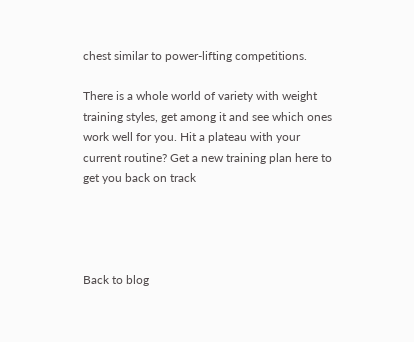chest similar to power-lifting competitions.

There is a whole world of variety with weight training styles, get among it and see which ones work well for you. Hit a plateau with your current routine? Get a new training plan here to get you back on track




Back to blog